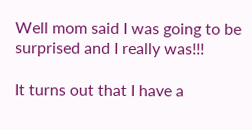Well mom said I was going to be surprised and I really was!!!

It turns out that I have a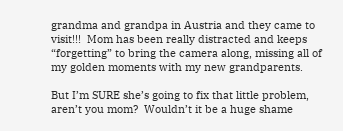grandma and grandpa in Austria and they came to visit!!!  Mom has been really distracted and keeps “forgetting” to bring the camera along, missing all of my golden moments with my new grandparents.

But I’m SURE she’s going to fix that little problem, aren’t you mom?  Wouldn’t it be a huge shame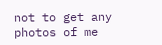not to get any photos of me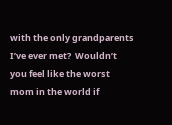with the only grandparents I’ve ever met?  Wouldn’t you feel like the worst mom in the world if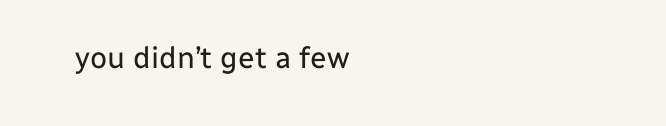you didn’t get a few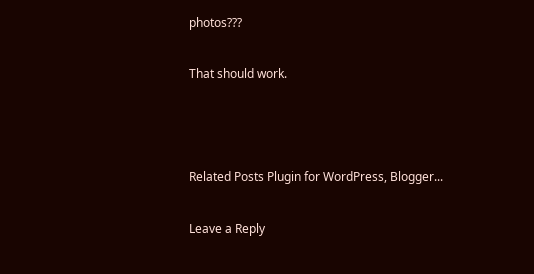photos???

That should work.



Related Posts Plugin for WordPress, Blogger...

Leave a Reply